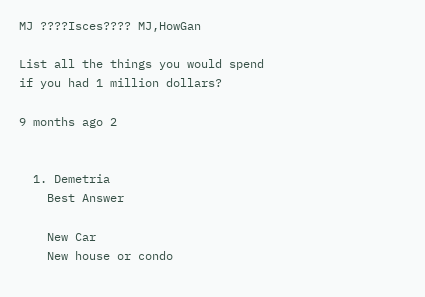MJ ????Isces???? MJ,HowGan

List all the things you would spend if you had 1 million dollars?

9 months ago 2


  1. Demetria
    Best Answer

    New Car
    New house or condo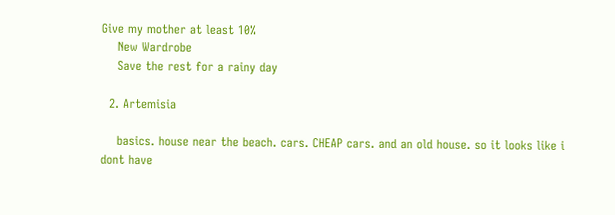Give my mother at least 10%
    New Wardrobe
    Save the rest for a rainy day

  2. Artemisia

    basics. house near the beach. cars. CHEAP cars. and an old house. so it looks like i dont have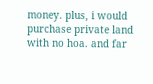money. plus, i would purchase private land with no hoa. and far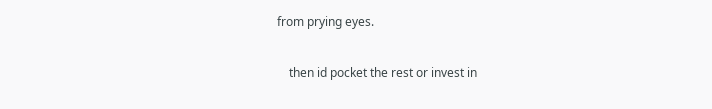from prying eyes.

    then id pocket the rest or invest in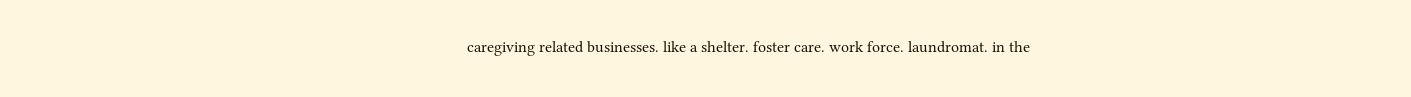caregiving related businesses. like a shelter. foster care. work force. laundromat. in the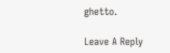ghetto.

Leave A Reply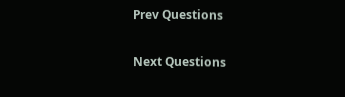Prev Questions

Next Questions